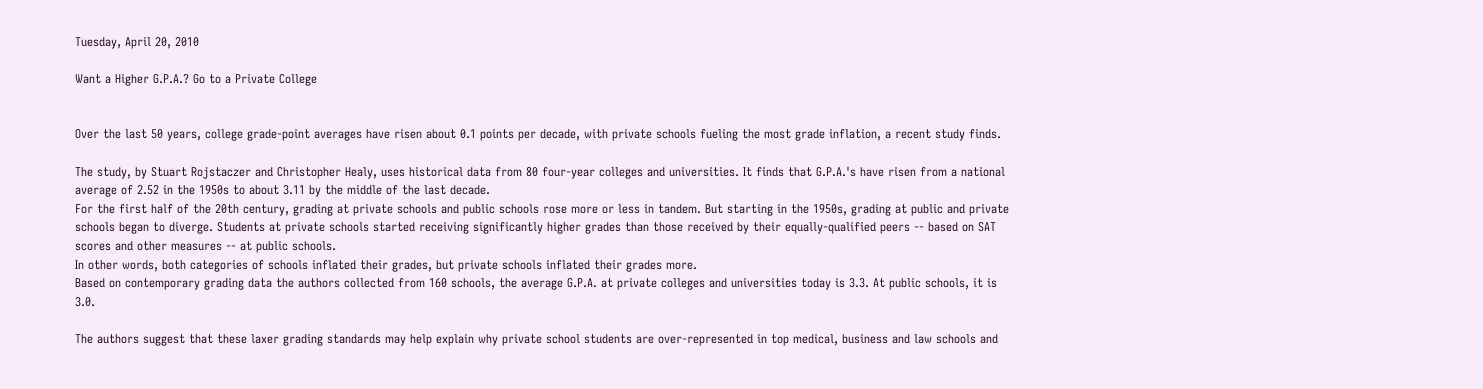Tuesday, April 20, 2010

Want a Higher G.P.A.? Go to a Private College


Over the last 50 years, college grade-point averages have risen about 0.1 points per decade, with private schools fueling the most grade inflation, a recent study finds.

The study, by Stuart Rojstaczer and Christopher Healy, uses historical data from 80 four-year colleges and universities. It finds that G.P.A.'s have risen from a national average of 2.52 in the 1950s to about 3.11 by the middle of the last decade.
For the first half of the 20th century, grading at private schools and public schools rose more or less in tandem. But starting in the 1950s, grading at public and private schools began to diverge. Students at private schools started receiving significantly higher grades than those received by their equally-qualified peers -- based on SAT scores and other measures -- at public schools.
In other words, both categories of schools inflated their grades, but private schools inflated their grades more.
Based on contemporary grading data the authors collected from 160 schools, the average G.P.A. at private colleges and universities today is 3.3. At public schools, it is 3.0.

The authors suggest that these laxer grading standards may help explain why private school students are over-represented in top medical, business and law schools and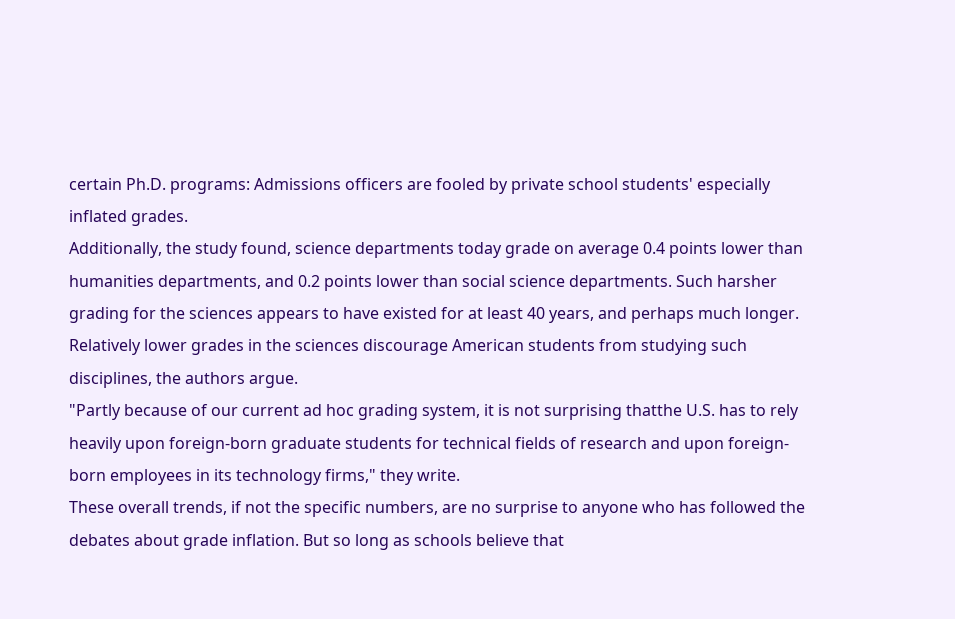certain Ph.D. programs: Admissions officers are fooled by private school students' especially inflated grades.
Additionally, the study found, science departments today grade on average 0.4 points lower than humanities departments, and 0.2 points lower than social science departments. Such harsher grading for the sciences appears to have existed for at least 40 years, and perhaps much longer.
Relatively lower grades in the sciences discourage American students from studying such disciplines, the authors argue.
"Partly because of our current ad hoc grading system, it is not surprising thatthe U.S. has to rely heavily upon foreign-born graduate students for technical fields of research and upon foreign-born employees in its technology firms," they write.
These overall trends, if not the specific numbers, are no surprise to anyone who has followed the debates about grade inflation. But so long as schools believe that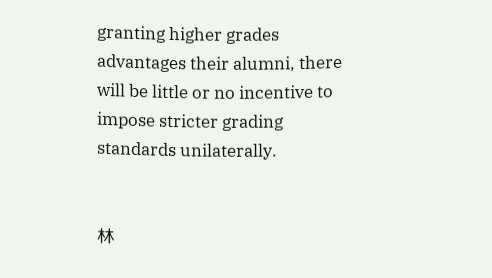granting higher grades advantages their alumni, there will be little or no incentive to impose stricter grading standards unilaterally.


林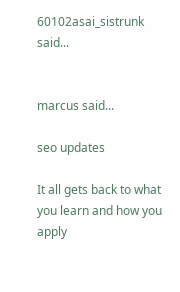60102asai_sistrunk said...


marcus said...

seo updates

It all gets back to what you learn and how you apply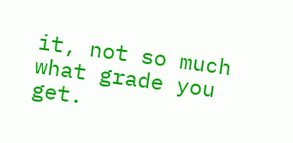it, not so much what grade you get.